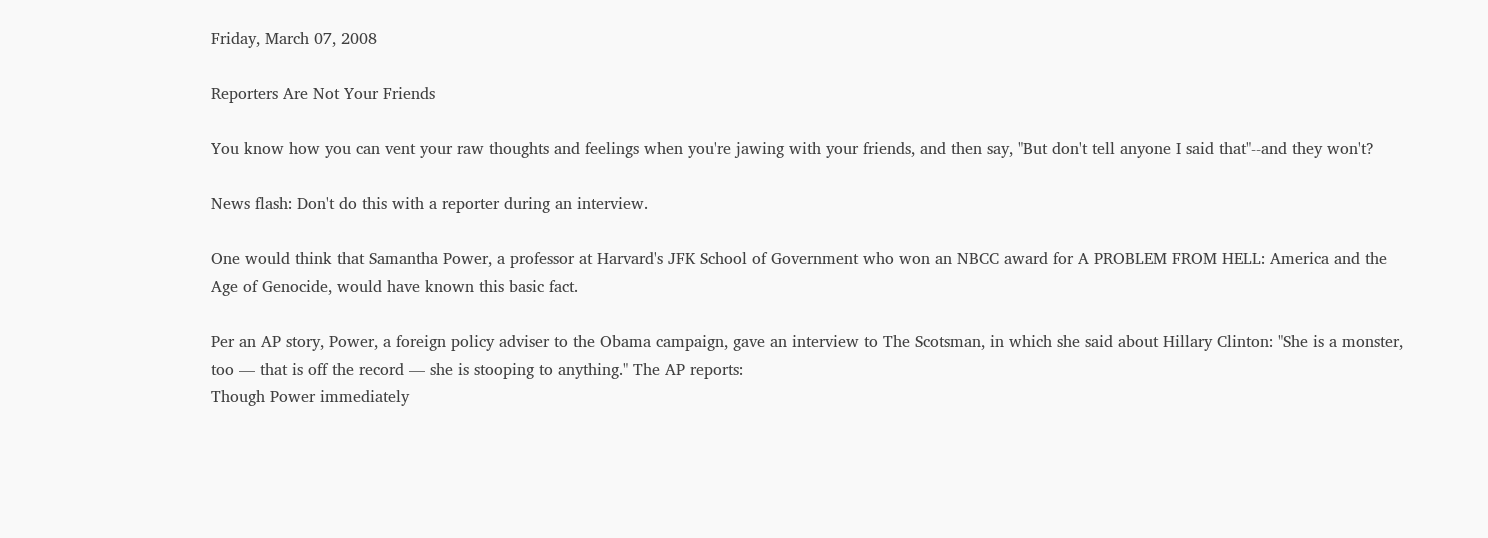Friday, March 07, 2008

Reporters Are Not Your Friends

You know how you can vent your raw thoughts and feelings when you're jawing with your friends, and then say, "But don't tell anyone I said that"--and they won't?

News flash: Don't do this with a reporter during an interview.

One would think that Samantha Power, a professor at Harvard's JFK School of Government who won an NBCC award for A PROBLEM FROM HELL: America and the Age of Genocide, would have known this basic fact.

Per an AP story, Power, a foreign policy adviser to the Obama campaign, gave an interview to The Scotsman, in which she said about Hillary Clinton: "She is a monster, too — that is off the record — she is stooping to anything." The AP reports:
Though Power immediately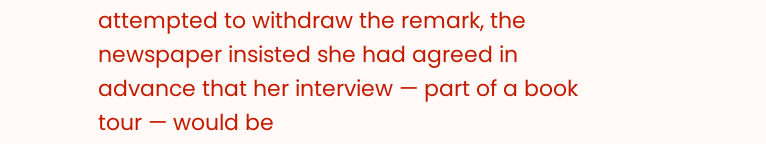attempted to withdraw the remark, the newspaper insisted she had agreed in advance that her interview — part of a book tour — would be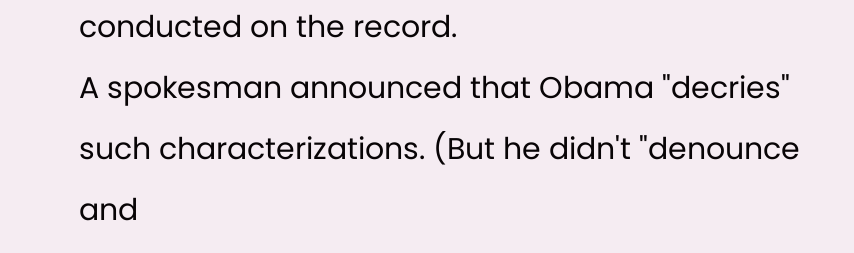conducted on the record.
A spokesman announced that Obama "decries" such characterizations. (But he didn't "denounce and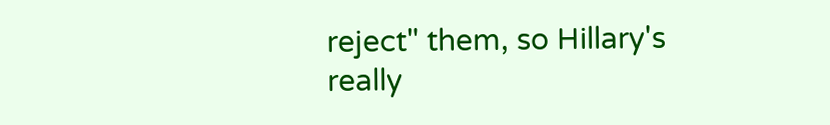reject" them, so Hillary's really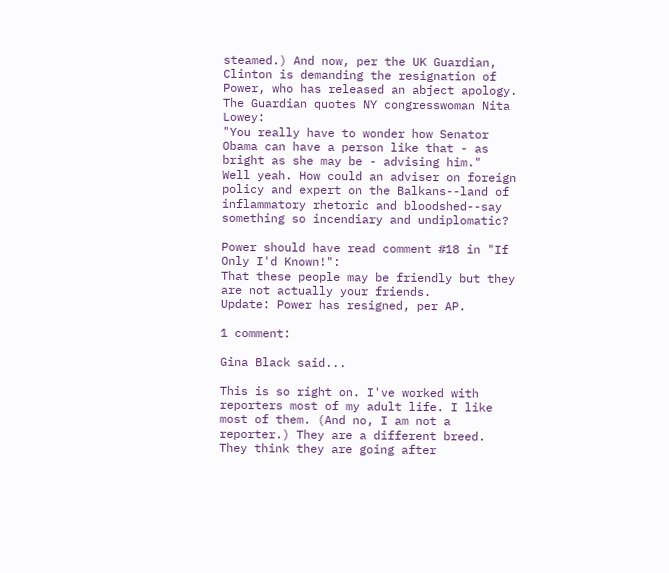steamed.) And now, per the UK Guardian, Clinton is demanding the resignation of Power, who has released an abject apology. The Guardian quotes NY congresswoman Nita Lowey:
"You really have to wonder how Senator Obama can have a person like that - as bright as she may be - advising him."
Well yeah. How could an adviser on foreign policy and expert on the Balkans--land of inflammatory rhetoric and bloodshed--say something so incendiary and undiplomatic?

Power should have read comment #18 in "If Only I'd Known!":
That these people may be friendly but they are not actually your friends.
Update: Power has resigned, per AP.

1 comment:

Gina Black said...

This is so right on. I've worked with reporters most of my adult life. I like most of them. (And no, I am not a reporter.) They are a different breed. They think they are going after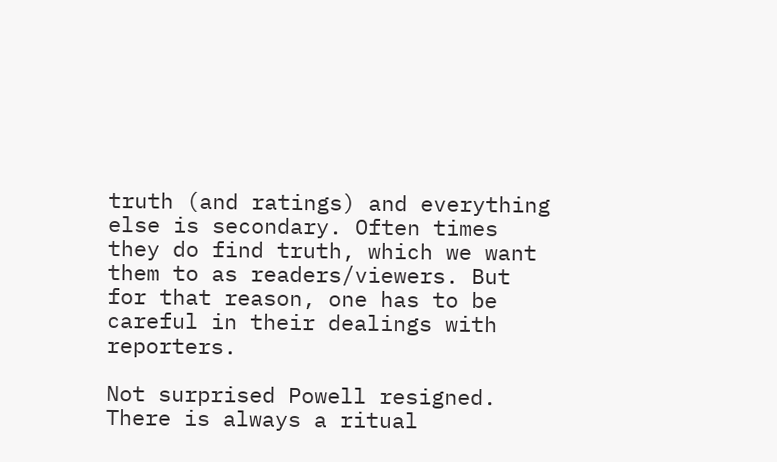truth (and ratings) and everything else is secondary. Often times they do find truth, which we want them to as readers/viewers. But for that reason, one has to be careful in their dealings with reporters.

Not surprised Powell resigned. There is always a ritual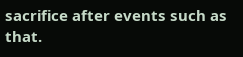sacrifice after events such as that.